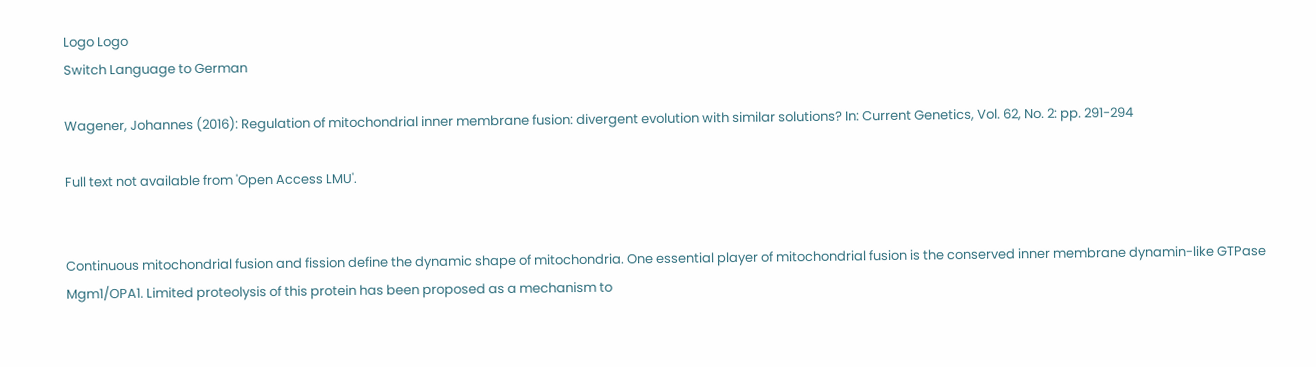Logo Logo
Switch Language to German

Wagener, Johannes (2016): Regulation of mitochondrial inner membrane fusion: divergent evolution with similar solutions? In: Current Genetics, Vol. 62, No. 2: pp. 291-294

Full text not available from 'Open Access LMU'.


Continuous mitochondrial fusion and fission define the dynamic shape of mitochondria. One essential player of mitochondrial fusion is the conserved inner membrane dynamin-like GTPase Mgm1/OPA1. Limited proteolysis of this protein has been proposed as a mechanism to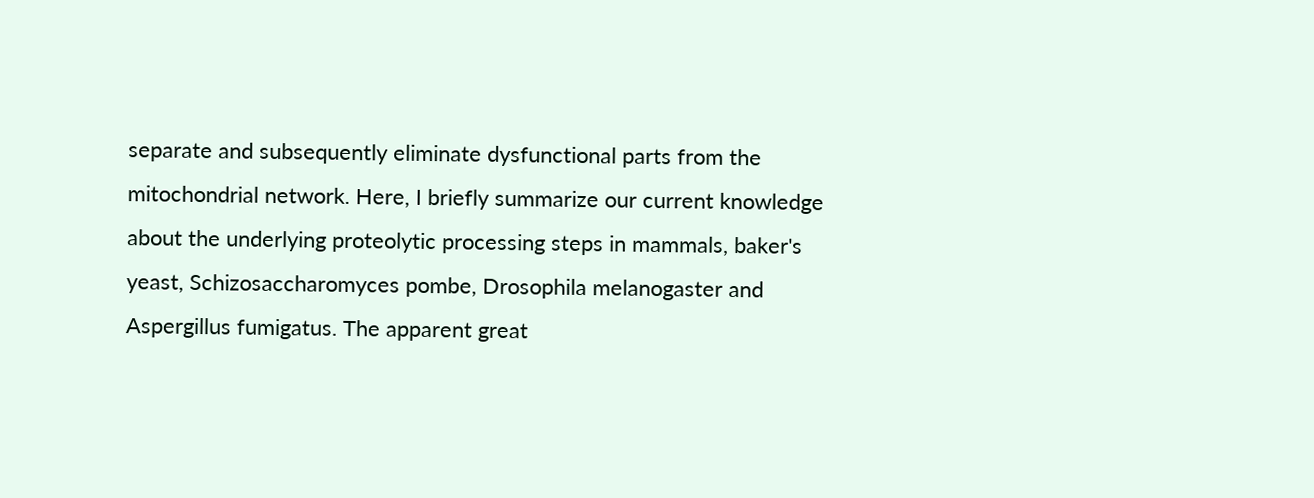separate and subsequently eliminate dysfunctional parts from the mitochondrial network. Here, I briefly summarize our current knowledge about the underlying proteolytic processing steps in mammals, baker's yeast, Schizosaccharomyces pombe, Drosophila melanogaster and Aspergillus fumigatus. The apparent great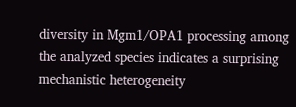diversity in Mgm1/OPA1 processing among the analyzed species indicates a surprising mechanistic heterogeneity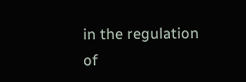in the regulation of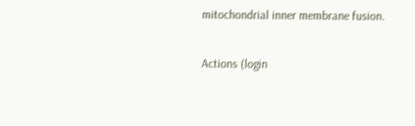mitochondrial inner membrane fusion.

Actions (login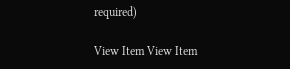required)

View Item View Item